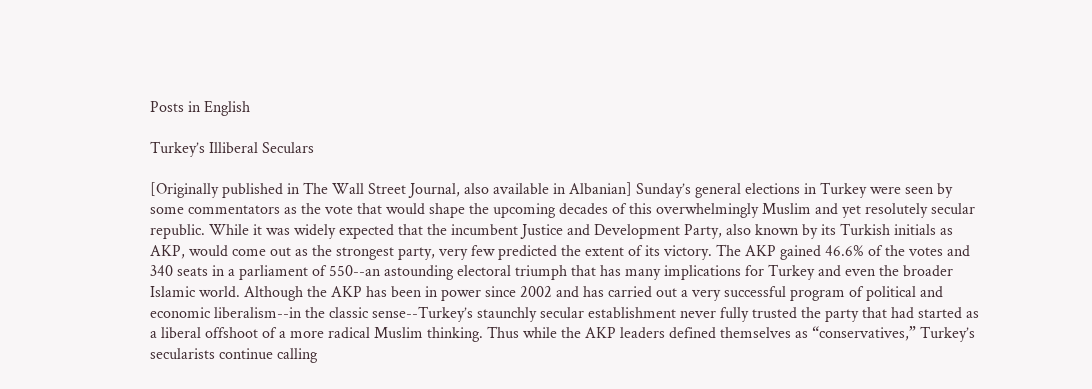Posts in English

Turkey’s Illiberal Seculars

[Originally published in The Wall Street Journal, also available in Albanian] Sunday’s general elections in Turkey were seen by some commentators as the vote that would shape the upcoming decades of this overwhelmingly Muslim and yet resolutely secular republic. While it was widely expected that the incumbent Justice and Development Party, also known by its Turkish initials as AKP, would come out as the strongest party, very few predicted the extent of its victory. The AKP gained 46.6% of the votes and 340 seats in a parliament of 550--an astounding electoral triumph that has many implications for Turkey and even the broader Islamic world. Although the AKP has been in power since 2002 and has carried out a very successful program of political and economic liberalism--in the classic sense--Turkey’s staunchly secular establishment never fully trusted the party that had started as a liberal offshoot of a more radical Muslim thinking. Thus while the AKP leaders defined themselves as “conservatives,” Turkey’s secularists continue calling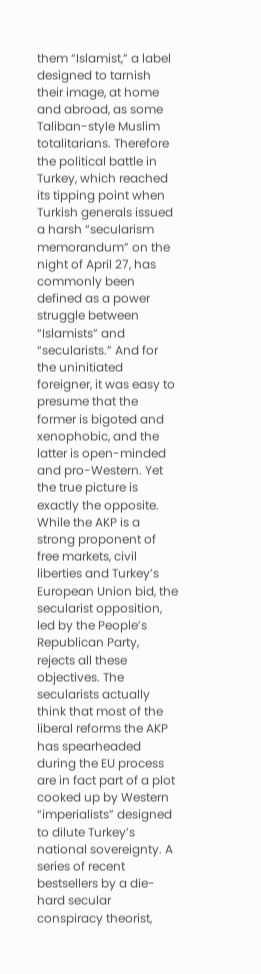them “Islamist,” a label designed to tarnish their image, at home and abroad, as some Taliban-style Muslim totalitarians. Therefore the political battle in Turkey, which reached its tipping point when Turkish generals issued a harsh “secularism memorandum” on the night of April 27, has commonly been defined as a power struggle between “Islamists” and “secularists.” And for the uninitiated foreigner, it was easy to presume that the former is bigoted and xenophobic, and the latter is open-minded and pro-Western. Yet the true picture is exactly the opposite. While the AKP is a strong proponent of free markets, civil liberties and Turkey’s European Union bid, the secularist opposition, led by the People’s Republican Party, rejects all these objectives. The secularists actually think that most of the liberal reforms the AKP has spearheaded during the EU process are in fact part of a plot cooked up by Western “imperialists” designed to dilute Turkey’s national sovereignty. A series of recent bestsellers by a die-hard secular conspiracy theorist,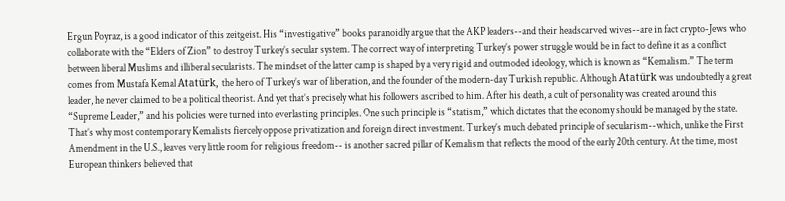Ergun Poyraz, is a good indicator of this zeitgeist. His “investigative” books paranoidly argue that the AKP leaders--and their headscarved wives--are in fact crypto-Jews who collaborate with the “Elders of Zion” to destroy Turkey’s secular system. The correct way of interpreting Turkey’s power struggle would be in fact to define it as a conflict between liberal Muslims and illiberal secularists. The mindset of the latter camp is shaped by a very rigid and outmoded ideology, which is known as “Kemalism.” The term comes from Mustafa Kemal Atatürk, the hero of Turkey’s war of liberation, and the founder of the modern-day Turkish republic. Although Atatürk was undoubtedly a great leader, he never claimed to be a political theorist. And yet that’s precisely what his followers ascribed to him. After his death, a cult of personality was created around this “Supreme Leader,” and his policies were turned into everlasting principles. One such principle is “statism,” which dictates that the economy should be managed by the state. That’s why most contemporary Kemalists fiercely oppose privatization and foreign direct investment. Turkey’s much debated principle of secularism--which, unlike the First Amendment in the U.S., leaves very little room for religious freedom-- is another sacred pillar of Kemalism that reflects the mood of the early 20th century. At the time, most European thinkers believed that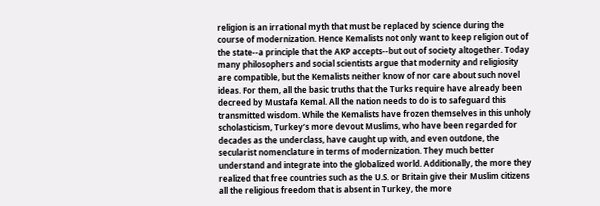religion is an irrational myth that must be replaced by science during the course of modernization. Hence Kemalists not only want to keep religion out of the state--a principle that the AKP accepts--but out of society altogether. Today many philosophers and social scientists argue that modernity and religiosity are compatible, but the Kemalists neither know of nor care about such novel ideas. For them, all the basic truths that the Turks require have already been decreed by Mustafa Kemal. All the nation needs to do is to safeguard this transmitted wisdom. While the Kemalists have frozen themselves in this unholy scholasticism, Turkey’s more devout Muslims, who have been regarded for decades as the underclass, have caught up with, and even outdone, the secularist nomenclature in terms of modernization. They much better understand and integrate into the globalized world. Additionally, the more they realized that free countries such as the U.S. or Britain give their Muslim citizens all the religious freedom that is absent in Turkey, the more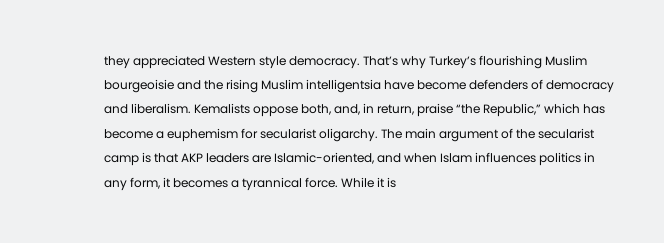they appreciated Western style democracy. That’s why Turkey’s flourishing Muslim bourgeoisie and the rising Muslim intelligentsia have become defenders of democracy and liberalism. Kemalists oppose both, and, in return, praise “the Republic,” which has become a euphemism for secularist oligarchy. The main argument of the secularist camp is that AKP leaders are Islamic-oriented, and when Islam influences politics in any form, it becomes a tyrannical force. While it is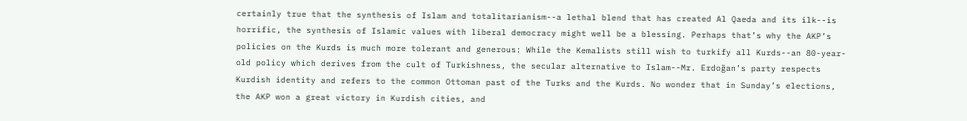certainly true that the synthesis of Islam and totalitarianism--a lethal blend that has created Al Qaeda and its ilk--is horrific, the synthesis of Islamic values with liberal democracy might well be a blessing. Perhaps that’s why the AKP’s policies on the Kurds is much more tolerant and generous: While the Kemalists still wish to turkify all Kurds--an 80-year-old policy which derives from the cult of Turkishness, the secular alternative to Islam--Mr. Erdoğan’s party respects Kurdish identity and refers to the common Ottoman past of the Turks and the Kurds. No wonder that in Sunday’s elections, the AKP won a great victory in Kurdish cities, and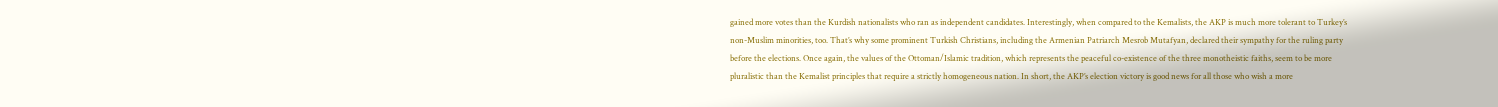gained more votes than the Kurdish nationalists who ran as independent candidates. Interestingly, when compared to the Kemalists, the AKP is much more tolerant to Turkey’s non-Muslim minorities, too. That’s why some prominent Turkish Christians, including the Armenian Patriarch Mesrob Mutafyan, declared their sympathy for the ruling party before the elections. Once again, the values of the Ottoman/Islamic tradition, which represents the peaceful co-existence of the three monotheistic faiths, seem to be more pluralistic than the Kemalist principles that require a strictly homogeneous nation. In short, the AKP’s election victory is good news for all those who wish a more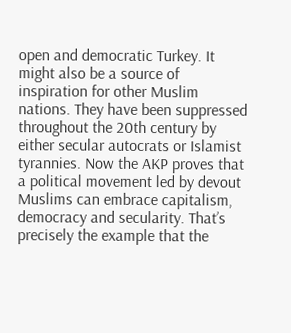open and democratic Turkey. It might also be a source of inspiration for other Muslim nations. They have been suppressed throughout the 20th century by either secular autocrats or Islamist tyrannies. Now the AKP proves that a political movement led by devout Muslims can embrace capitalism, democracy and secularity. That’s precisely the example that the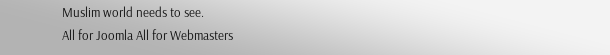Muslim world needs to see.
All for Joomla All for Webmasters